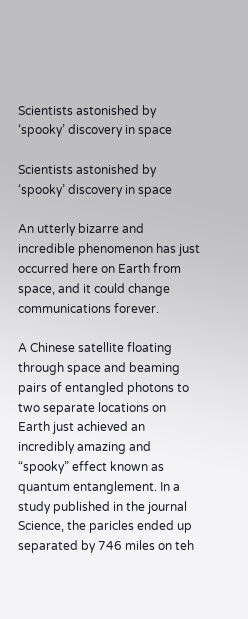Scientists astonished by ‘spooky’ discovery in space

Scientists astonished by ‘spooky’ discovery in space

An utterly bizarre and incredible phenomenon has just occurred here on Earth from space, and it could change communications forever.

A Chinese satellite floating through space and beaming pairs of entangled photons to two separate locations on Earth just achieved an incredibly amazing and “spooky” effect known as quantum entanglement. In a study published in the journal Science, the paricles ended up separated by 746 miles on teh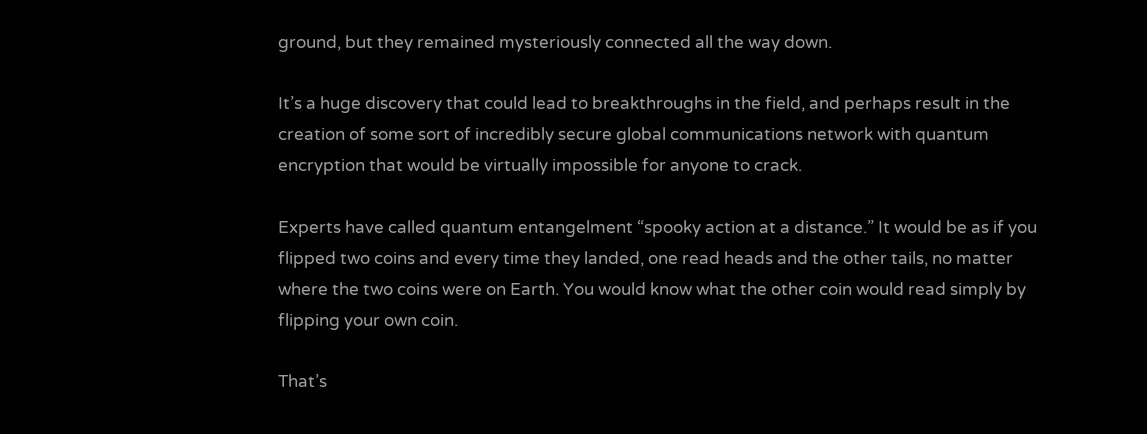ground, but they remained mysteriously connected all the way down.

It’s a huge discovery that could lead to breakthroughs in the field, and perhaps result in the creation of some sort of incredibly secure global communications network with quantum encryption that would be virtually impossible for anyone to crack.

Experts have called quantum entangelment “spooky action at a distance.” It would be as if you flipped two coins and every time they landed, one read heads and the other tails, no matter where the two coins were on Earth. You would know what the other coin would read simply by flipping your own coin.

That’s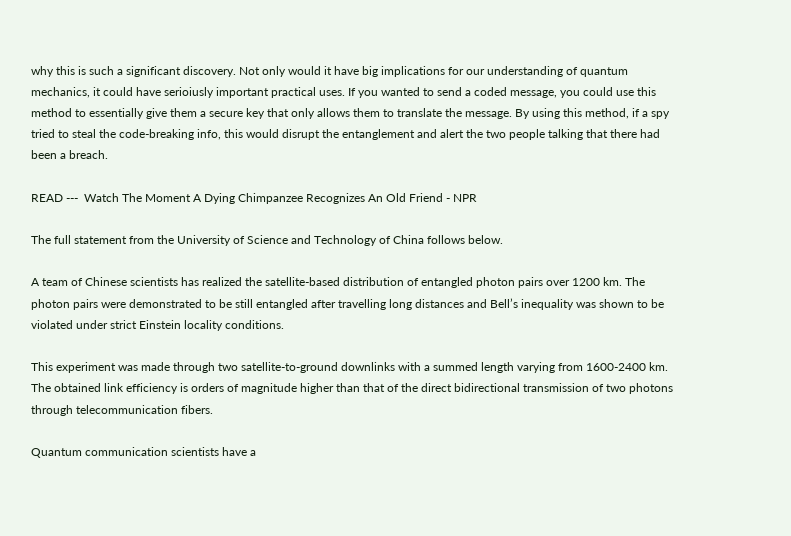why this is such a significant discovery. Not only would it have big implications for our understanding of quantum mechanics, it could have serioiusly important practical uses. If you wanted to send a coded message, you could use this method to essentially give them a secure key that only allows them to translate the message. By using this method, if a spy tried to steal the code-breaking info, this would disrupt the entanglement and alert the two people talking that there had been a breach.

READ ---  Watch The Moment A Dying Chimpanzee Recognizes An Old Friend - NPR

The full statement from the University of Science and Technology of China follows below.

A team of Chinese scientists has realized the satellite-based distribution of entangled photon pairs over 1200 km. The photon pairs were demonstrated to be still entangled after travelling long distances and Bell’s inequality was shown to be violated under strict Einstein locality conditions.

This experiment was made through two satellite-to-ground downlinks with a summed length varying from 1600-2400 km. The obtained link efficiency is orders of magnitude higher than that of the direct bidirectional transmission of two photons through telecommunication fibers.

Quantum communication scientists have a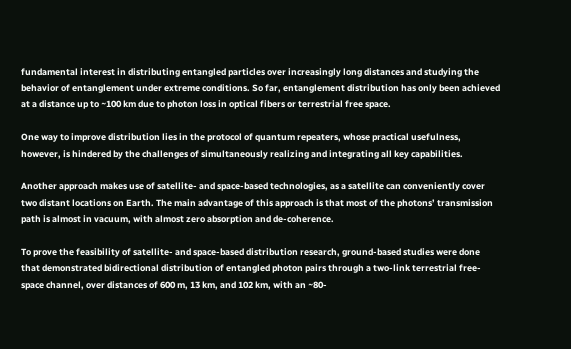fundamental interest in distributing entangled particles over increasingly long distances and studying the behavior of entanglement under extreme conditions. So far, entanglement distribution has only been achieved at a distance up to ~100 km due to photon loss in optical fibers or terrestrial free space.

One way to improve distribution lies in the protocol of quantum repeaters, whose practical usefulness, however, is hindered by the challenges of simultaneously realizing and integrating all key capabilities.

Another approach makes use of satellite- and space-based technologies, as a satellite can conveniently cover two distant locations on Earth. The main advantage of this approach is that most of the photons’ transmission path is almost in vacuum, with almost zero absorption and de-coherence.

To prove the feasibility of satellite- and space-based distribution research, ground-based studies were done that demonstrated bidirectional distribution of entangled photon pairs through a two-link terrestrial free-space channel, over distances of 600 m, 13 km, and 102 km, with an ~80-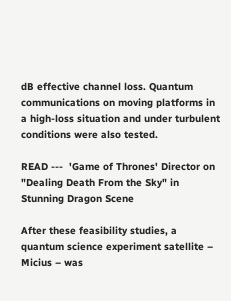dB effective channel loss. Quantum communications on moving platforms in a high-loss situation and under turbulent conditions were also tested.

READ ---  'Game of Thrones' Director on "Dealing Death From the Sky" in Stunning Dragon Scene

After these feasibility studies, a quantum science experiment satellite – Micius – was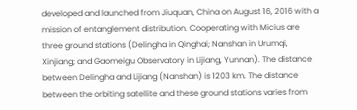developed and launched from Jiuquan, China on August 16, 2016 with a mission of entanglement distribution. Cooperating with Micius are three ground stations (Delingha in Qinghai; Nanshan in Urumqi, Xinjiang; and Gaomeigu Observatory in Lijiang, Yunnan). The distance between Delingha and Lijiang (Nanshan) is 1203 km. The distance between the orbiting satellite and these ground stations varies from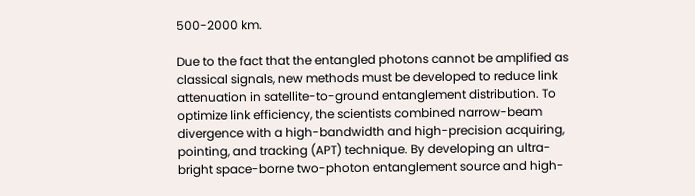500-2000 km.

Due to the fact that the entangled photons cannot be amplified as classical signals, new methods must be developed to reduce link attenuation in satellite-to-ground entanglement distribution. To optimize link efficiency, the scientists combined narrow-beam divergence with a high-bandwidth and high-precision acquiring, pointing, and tracking (APT) technique. By developing an ultra-bright space-borne two-photon entanglement source and high-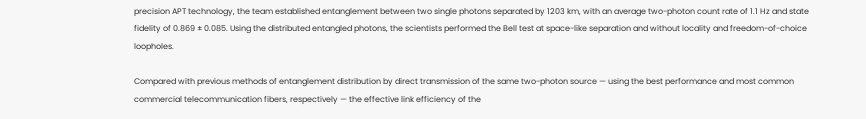precision APT technology, the team established entanglement between two single photons separated by 1203 km, with an average two-photon count rate of 1.1 Hz and state fidelity of 0.869 ± 0.085. Using the distributed entangled photons, the scientists performed the Bell test at space-like separation and without locality and freedom-of-choice loopholes.

Compared with previous methods of entanglement distribution by direct transmission of the same two-photon source — using the best performance and most common commercial telecommunication fibers, respectively — the effective link efficiency of the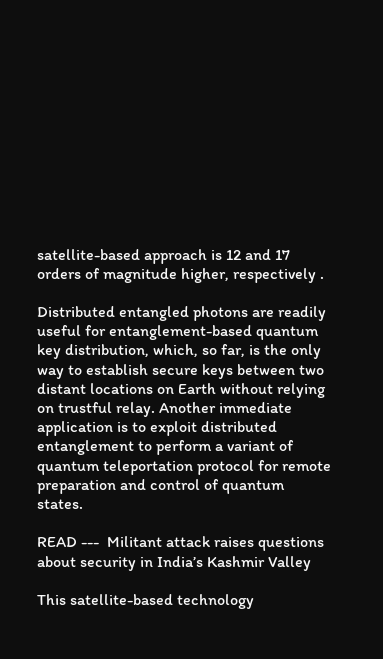satellite-based approach is 12 and 17 orders of magnitude higher, respectively .

Distributed entangled photons are readily useful for entanglement-based quantum key distribution, which, so far, is the only way to establish secure keys between two distant locations on Earth without relying on trustful relay. Another immediate application is to exploit distributed entanglement to perform a variant of quantum teleportation protocol for remote preparation and control of quantum states.

READ ---  Militant attack raises questions about security in India’s Kashmir Valley

This satellite-based technology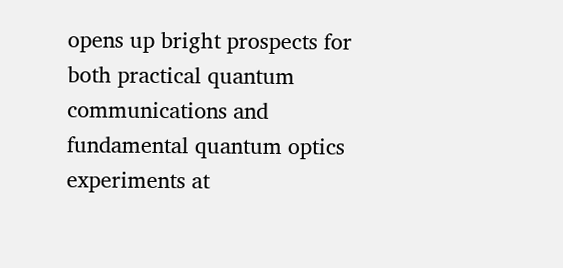opens up bright prospects for both practical quantum communications and fundamental quantum optics experiments at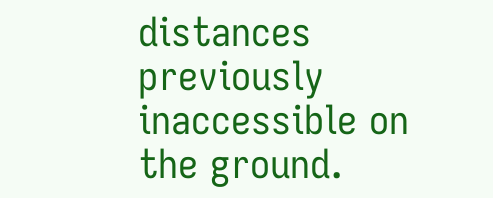distances previously inaccessible on the ground.